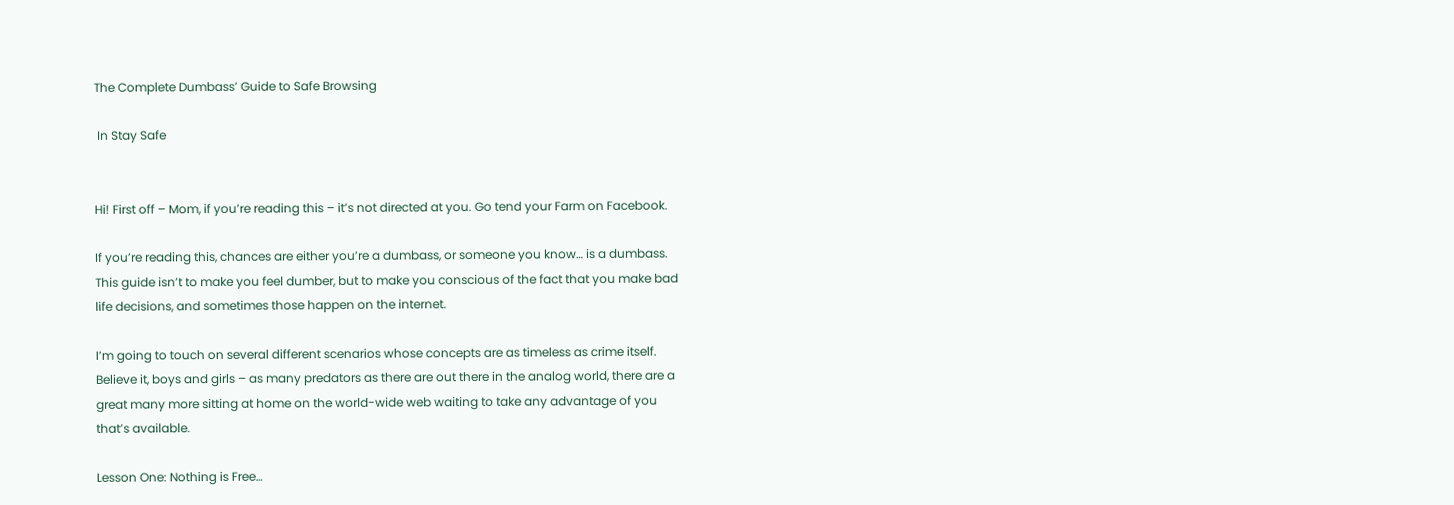The Complete Dumbass’ Guide to Safe Browsing

 In Stay Safe


Hi! First off – Mom, if you’re reading this – it’s not directed at you. Go tend your Farm on Facebook.

If you’re reading this, chances are either you’re a dumbass, or someone you know… is a dumbass. This guide isn’t to make you feel dumber, but to make you conscious of the fact that you make bad life decisions, and sometimes those happen on the internet.

I’m going to touch on several different scenarios whose concepts are as timeless as crime itself. Believe it, boys and girls – as many predators as there are out there in the analog world, there are a great many more sitting at home on the world-wide web waiting to take any advantage of you that’s available.

Lesson One: Nothing is Free…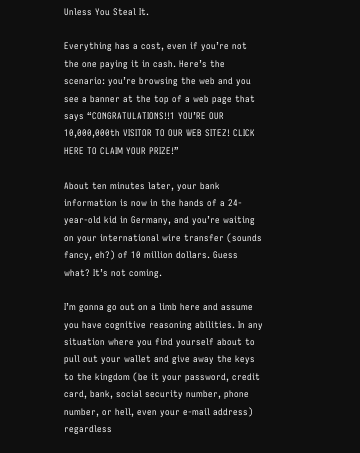Unless You Steal It.

Everything has a cost, even if you’re not the one paying it in cash. Here’s the scenario: you’re browsing the web and you see a banner at the top of a web page that says “CONGRATULATIONS!!1 YOU’RE OUR 10,000,000th VISITOR TO OUR WEB SITEZ! CLICK HERE TO CLAIM YOUR PRIZE!”

About ten minutes later, your bank information is now in the hands of a 24-year-old kid in Germany, and you’re waiting on your international wire transfer (sounds fancy, eh?) of 10 million dollars. Guess what? It’s not coming.

I’m gonna go out on a limb here and assume you have cognitive reasoning abilities. In any situation where you find yourself about to pull out your wallet and give away the keys to the kingdom (be it your password, credit card, bank, social security number, phone number, or hell, even your e-mail address) regardless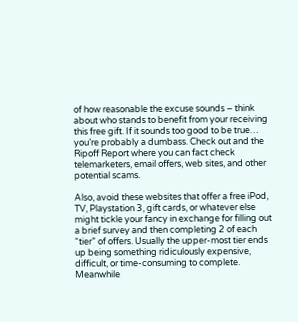of how reasonable the excuse sounds – think about who stands to benefit from your receiving this free gift. If it sounds too good to be true… you’re probably a dumbass. Check out and the Ripoff Report where you can fact check telemarketers, email offers, web sites, and other potential scams.

Also, avoid these websites that offer a free iPod, TV, Playstation 3, gift cards, or whatever else might tickle your fancy in exchange for filling out a brief survey and then completing 2 of each “tier” of offers. Usually the upper-most tier ends up being something ridiculously expensive, difficult, or time-consuming to complete. Meanwhile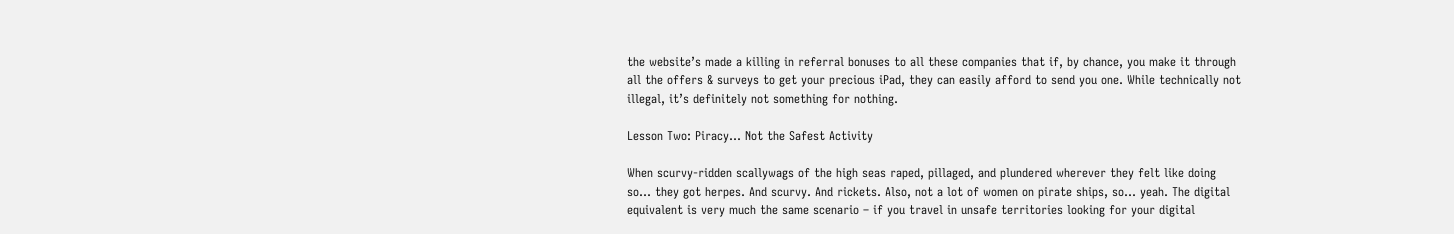the website’s made a killing in referral bonuses to all these companies that if, by chance, you make it through all the offers & surveys to get your precious iPad, they can easily afford to send you one. While technically not illegal, it’s definitely not something for nothing.

Lesson Two: Piracy… Not the Safest Activity

When scurvy-ridden scallywags of the high seas raped, pillaged, and plundered wherever they felt like doing so… they got herpes. And scurvy. And rickets. Also, not a lot of women on pirate ships, so… yeah. The digital equivalent is very much the same scenario – if you travel in unsafe territories looking for your digital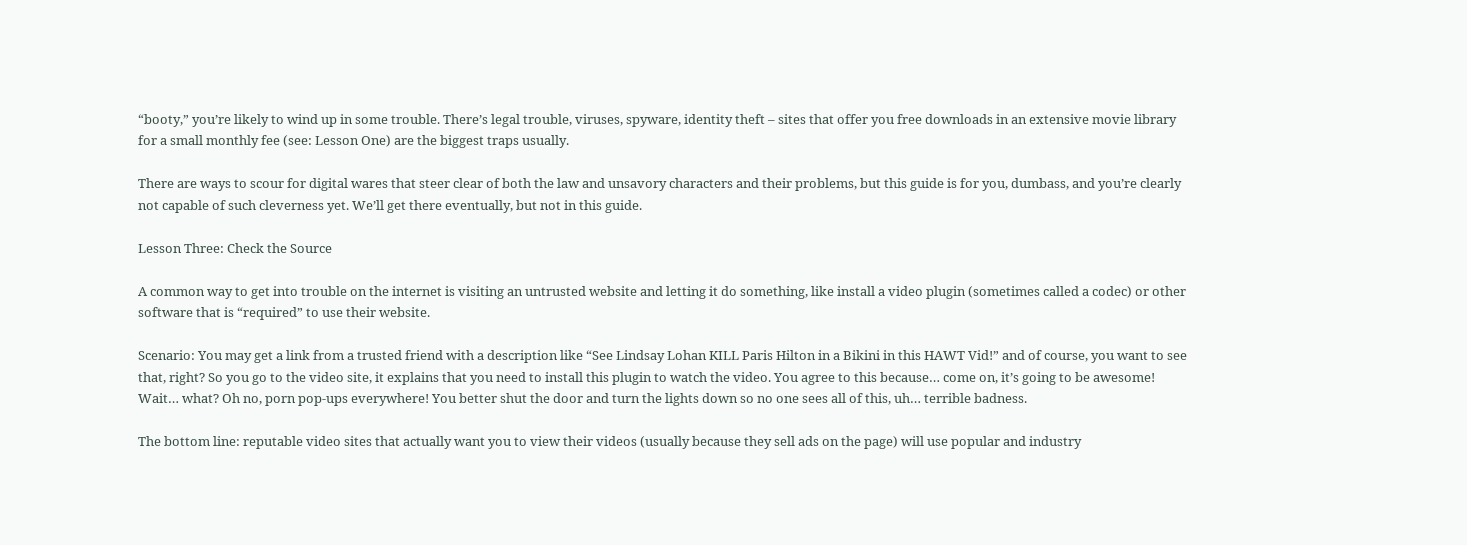“booty,” you’re likely to wind up in some trouble. There’s legal trouble, viruses, spyware, identity theft – sites that offer you free downloads in an extensive movie library for a small monthly fee (see: Lesson One) are the biggest traps usually.

There are ways to scour for digital wares that steer clear of both the law and unsavory characters and their problems, but this guide is for you, dumbass, and you’re clearly not capable of such cleverness yet. We’ll get there eventually, but not in this guide.

Lesson Three: Check the Source

A common way to get into trouble on the internet is visiting an untrusted website and letting it do something, like install a video plugin (sometimes called a codec) or other software that is “required” to use their website.

Scenario: You may get a link from a trusted friend with a description like “See Lindsay Lohan KILL Paris Hilton in a Bikini in this HAWT Vid!” and of course, you want to see that, right? So you go to the video site, it explains that you need to install this plugin to watch the video. You agree to this because… come on, it’s going to be awesome! Wait… what? Oh no, porn pop-ups everywhere! You better shut the door and turn the lights down so no one sees all of this, uh… terrible badness.

The bottom line: reputable video sites that actually want you to view their videos (usually because they sell ads on the page) will use popular and industry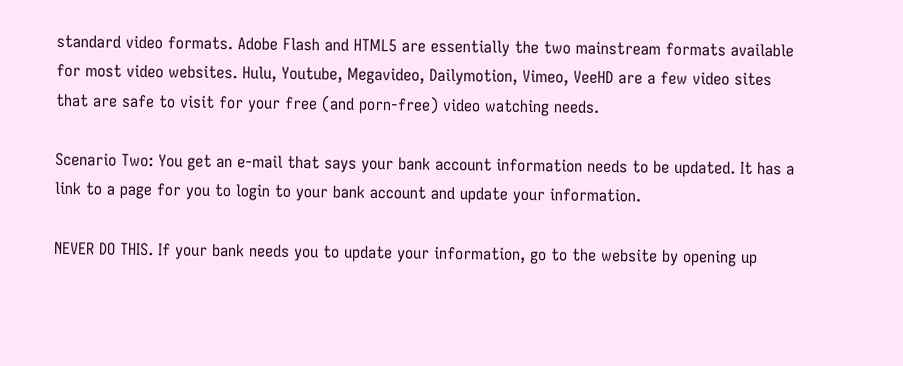standard video formats. Adobe Flash and HTML5 are essentially the two mainstream formats available for most video websites. Hulu, Youtube, Megavideo, Dailymotion, Vimeo, VeeHD are a few video sites that are safe to visit for your free (and porn-free) video watching needs.

Scenario Two: You get an e-mail that says your bank account information needs to be updated. It has a link to a page for you to login to your bank account and update your information.

NEVER DO THIS. If your bank needs you to update your information, go to the website by opening up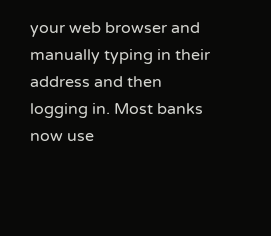your web browser and manually typing in their address and then logging in. Most banks now use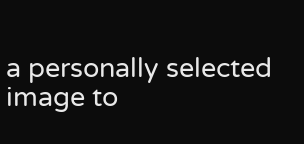a personally selected image to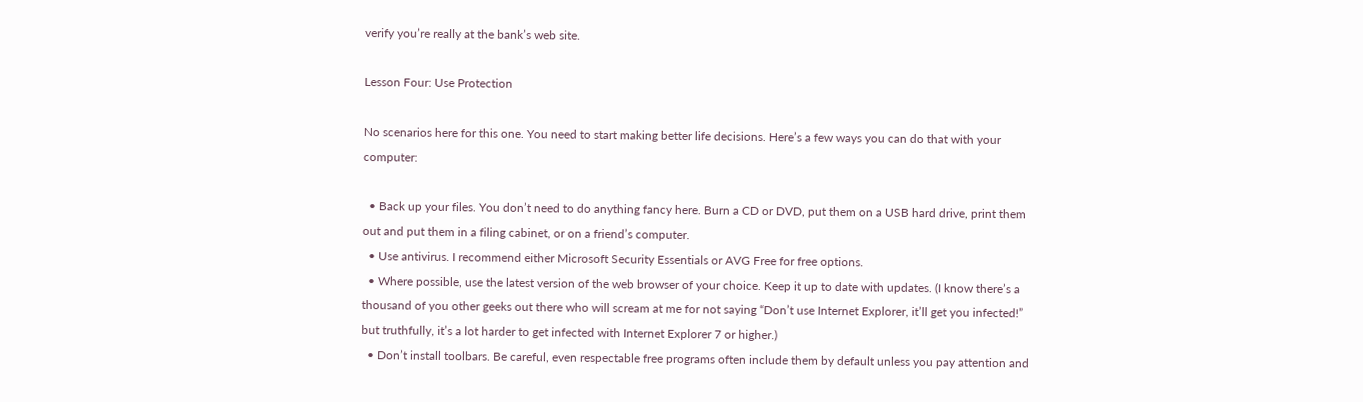verify you’re really at the bank’s web site.

Lesson Four: Use Protection

No scenarios here for this one. You need to start making better life decisions. Here’s a few ways you can do that with your computer:

  • Back up your files. You don’t need to do anything fancy here. Burn a CD or DVD, put them on a USB hard drive, print them out and put them in a filing cabinet, or on a friend’s computer.
  • Use antivirus. I recommend either Microsoft Security Essentials or AVG Free for free options.
  • Where possible, use the latest version of the web browser of your choice. Keep it up to date with updates. (I know there’s a thousand of you other geeks out there who will scream at me for not saying “Don’t use Internet Explorer, it’ll get you infected!” but truthfully, it’s a lot harder to get infected with Internet Explorer 7 or higher.)
  • Don’t install toolbars. Be careful, even respectable free programs often include them by default unless you pay attention and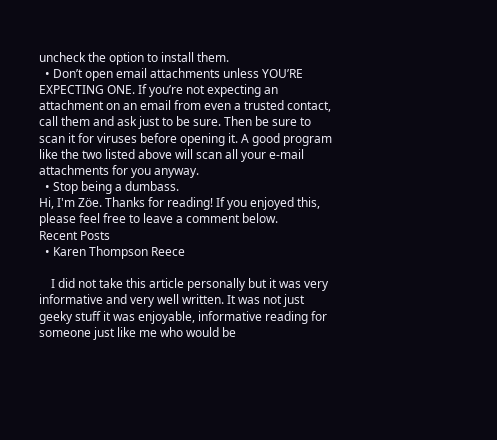uncheck the option to install them.
  • Don’t open email attachments unless YOU’RE EXPECTING ONE. If you’re not expecting an attachment on an email from even a trusted contact, call them and ask just to be sure. Then be sure to scan it for viruses before opening it. A good program like the two listed above will scan all your e-mail attachments for you anyway.
  • Stop being a dumbass.
Hi, I'm Zöe. Thanks for reading! If you enjoyed this, please feel free to leave a comment below.
Recent Posts
  • Karen Thompson Reece

    I did not take this article personally but it was very informative and very well written. It was not just geeky stuff it was enjoyable, informative reading for someone just like me who would be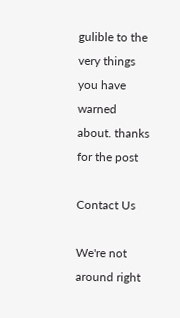gulible to the very things you have warned about. thanks for the post

Contact Us

We're not around right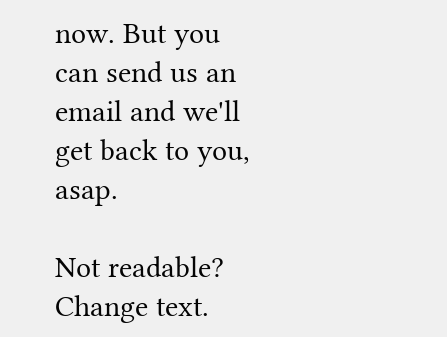now. But you can send us an email and we'll get back to you, asap.

Not readable? Change text.